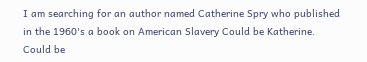I am searching for an author named Catherine Spry who published in the 1960's a book on American Slavery Could be Katherine.   Could be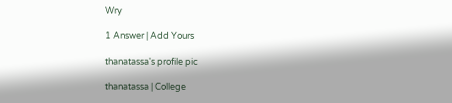Wry

1 Answer | Add Yours

thanatassa's profile pic

thanatassa | College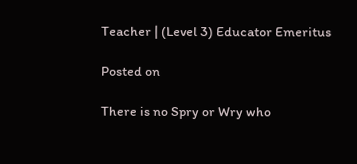Teacher | (Level 3) Educator Emeritus

Posted on

There is no Spry or Wry who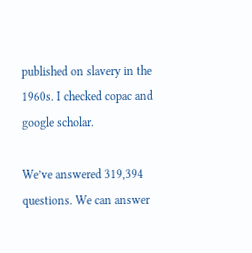published on slavery in the 1960s. I checked copac and google scholar.

We’ve answered 319,394 questions. We can answer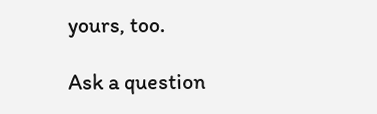yours, too.

Ask a question